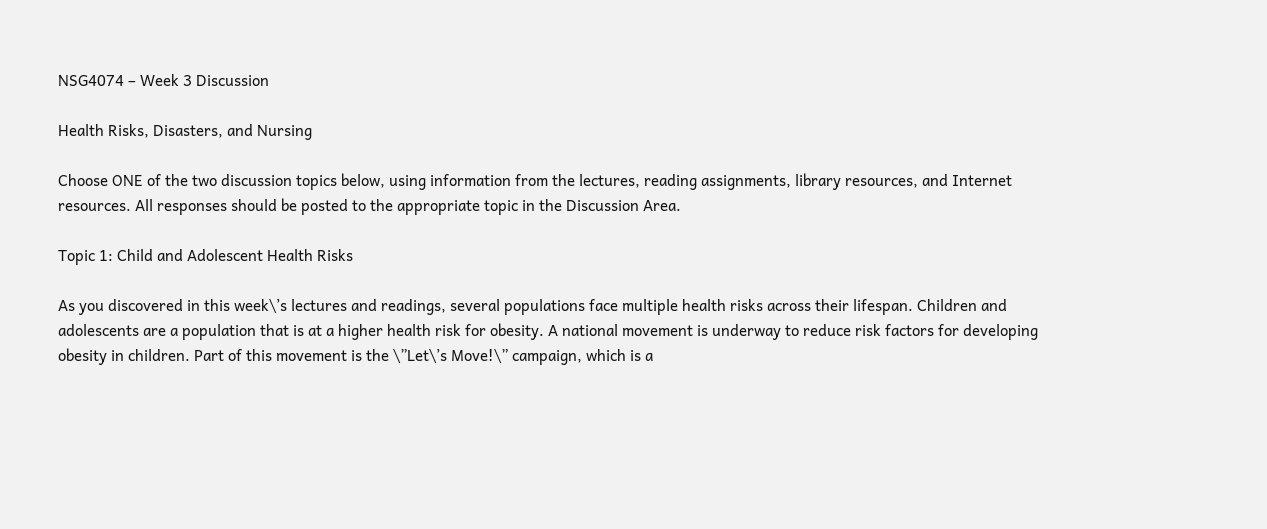NSG4074 – Week 3 Discussion

Health Risks, Disasters, and Nursing

Choose ONE of the two discussion topics below, using information from the lectures, reading assignments, library resources, and Internet resources. All responses should be posted to the appropriate topic in the Discussion Area.

Topic 1: Child and Adolescent Health Risks

As you discovered in this week\’s lectures and readings, several populations face multiple health risks across their lifespan. Children and adolescents are a population that is at a higher health risk for obesity. A national movement is underway to reduce risk factors for developing obesity in children. Part of this movement is the \”Let\’s Move!\” campaign, which is a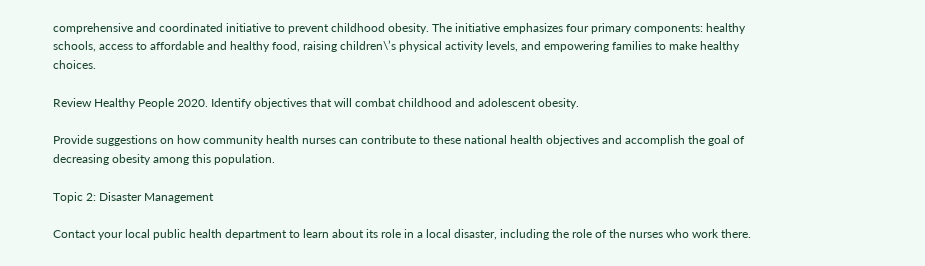comprehensive and coordinated initiative to prevent childhood obesity. The initiative emphasizes four primary components: healthy schools, access to affordable and healthy food, raising children\’s physical activity levels, and empowering families to make healthy choices.

Review Healthy People 2020. Identify objectives that will combat childhood and adolescent obesity.

Provide suggestions on how community health nurses can contribute to these national health objectives and accomplish the goal of decreasing obesity among this population.

Topic 2: Disaster Management

Contact your local public health department to learn about its role in a local disaster, including the role of the nurses who work there.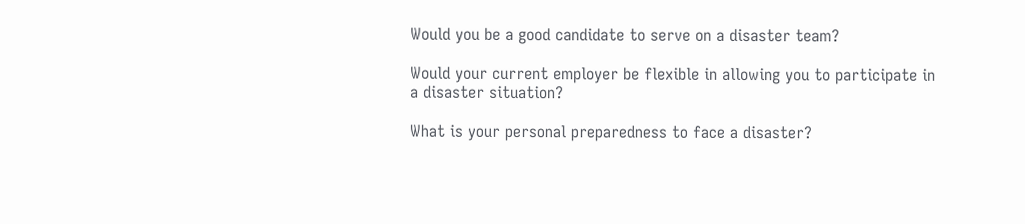Would you be a good candidate to serve on a disaster team?

Would your current employer be flexible in allowing you to participate in a disaster situation?

What is your personal preparedness to face a disaster?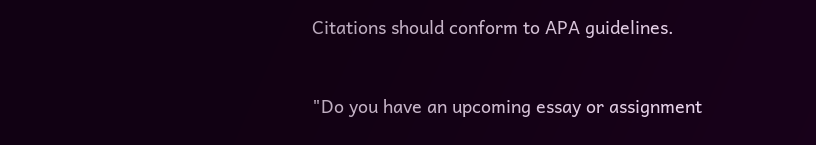Citations should conform to APA guidelines.


"Do you have an upcoming essay or assignment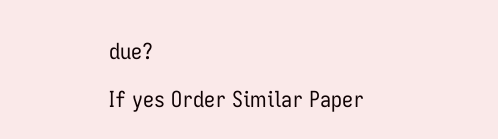due?

If yes Order Similar Paper